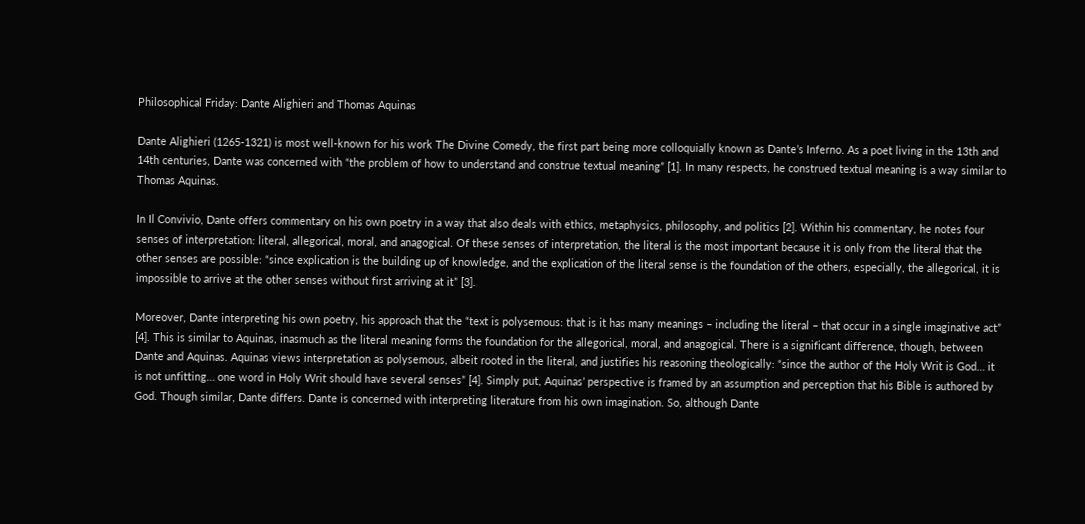Philosophical Friday: Dante Alighieri and Thomas Aquinas

Dante Alighieri (1265-1321) is most well-known for his work The Divine Comedy, the first part being more colloquially known as Dante’s Inferno. As a poet living in the 13th and 14th centuries, Dante was concerned with “the problem of how to understand and construe textual meaning” [1]. In many respects, he construed textual meaning is a way similar to Thomas Aquinas.

In Il Convivio, Dante offers commentary on his own poetry in a way that also deals with ethics, metaphysics, philosophy, and politics [2]. Within his commentary, he notes four senses of interpretation: literal, allegorical, moral, and anagogical. Of these senses of interpretation, the literal is the most important because it is only from the literal that the other senses are possible: “since explication is the building up of knowledge, and the explication of the literal sense is the foundation of the others, especially, the allegorical, it is impossible to arrive at the other senses without first arriving at it” [3].

Moreover, Dante interpreting his own poetry, his approach that the “text is polysemous: that is it has many meanings – including the literal – that occur in a single imaginative act” [4]. This is similar to Aquinas, inasmuch as the literal meaning forms the foundation for the allegorical, moral, and anagogical. There is a significant difference, though, between Dante and Aquinas. Aquinas views interpretation as polysemous, albeit rooted in the literal, and justifies his reasoning theologically: “since the author of the Holy Writ is God… it is not unfitting… one word in Holy Writ should have several senses” [4]. Simply put, Aquinas’ perspective is framed by an assumption and perception that his Bible is authored by God. Though similar, Dante differs. Dante is concerned with interpreting literature from his own imagination. So, although Dante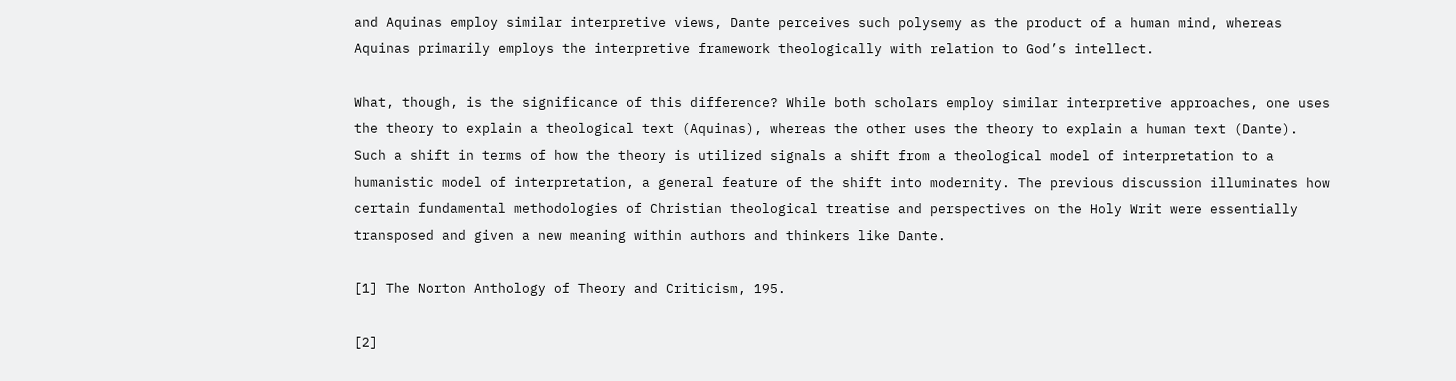and Aquinas employ similar interpretive views, Dante perceives such polysemy as the product of a human mind, whereas Aquinas primarily employs the interpretive framework theologically with relation to God’s intellect.

What, though, is the significance of this difference? While both scholars employ similar interpretive approaches, one uses the theory to explain a theological text (Aquinas), whereas the other uses the theory to explain a human text (Dante). Such a shift in terms of how the theory is utilized signals a shift from a theological model of interpretation to a humanistic model of interpretation, a general feature of the shift into modernity. The previous discussion illuminates how certain fundamental methodologies of Christian theological treatise and perspectives on the Holy Writ were essentially transposed and given a new meaning within authors and thinkers like Dante.

[1] The Norton Anthology of Theory and Criticism, 195.

[2]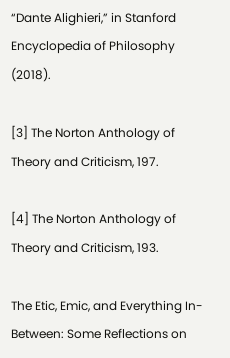“Dante Alighieri,” in Stanford Encyclopedia of Philosophy (2018).

[3] The Norton Anthology of Theory and Criticism, 197.

[4] The Norton Anthology of Theory and Criticism, 193.

The Etic, Emic, and Everything In-Between: Some Reflections on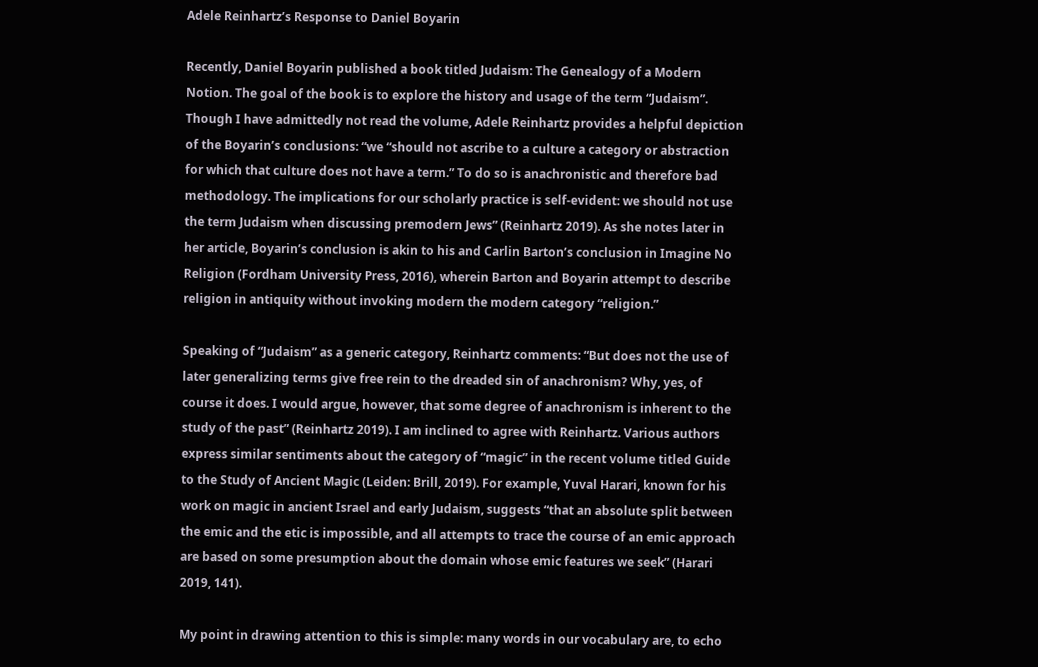Adele Reinhartz’s Response to Daniel Boyarin

Recently, Daniel Boyarin published a book titled Judaism: The Genealogy of a Modern Notion. The goal of the book is to explore the history and usage of the term “Judaism”. Though I have admittedly not read the volume, Adele Reinhartz provides a helpful depiction of the Boyarin’s conclusions: “we “should not ascribe to a culture a category or abstraction for which that culture does not have a term.” To do so is anachronistic and therefore bad methodology. The implications for our scholarly practice is self-evident: we should not use the term Judaism when discussing premodern Jews” (Reinhartz 2019). As she notes later in her article, Boyarin’s conclusion is akin to his and Carlin Barton’s conclusion in Imagine No Religion (Fordham University Press, 2016), wherein Barton and Boyarin attempt to describe religion in antiquity without invoking modern the modern category “religion.”

Speaking of “Judaism” as a generic category, Reinhartz comments: “But does not the use of later generalizing terms give free rein to the dreaded sin of anachronism? Why, yes, of course it does. I would argue, however, that some degree of anachronism is inherent to the study of the past” (Reinhartz 2019). I am inclined to agree with Reinhartz. Various authors express similar sentiments about the category of “magic” in the recent volume titled Guide to the Study of Ancient Magic (Leiden: Brill, 2019). For example, Yuval Harari, known for his work on magic in ancient Israel and early Judaism, suggests “that an absolute split between the emic and the etic is impossible, and all attempts to trace the course of an emic approach are based on some presumption about the domain whose emic features we seek” (Harari 2019, 141).

My point in drawing attention to this is simple: many words in our vocabulary are, to echo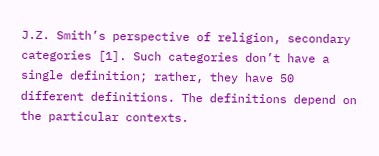J.Z. Smith’s perspective of religion, secondary categories [1]. Such categories don’t have a single definition; rather, they have 50 different definitions. The definitions depend on the particular contexts.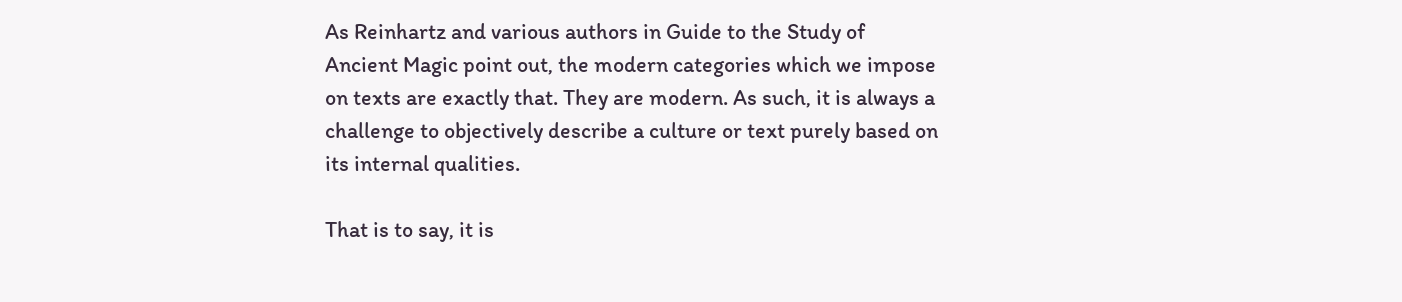As Reinhartz and various authors in Guide to the Study of Ancient Magic point out, the modern categories which we impose on texts are exactly that. They are modern. As such, it is always a challenge to objectively describe a culture or text purely based on its internal qualities.

That is to say, it is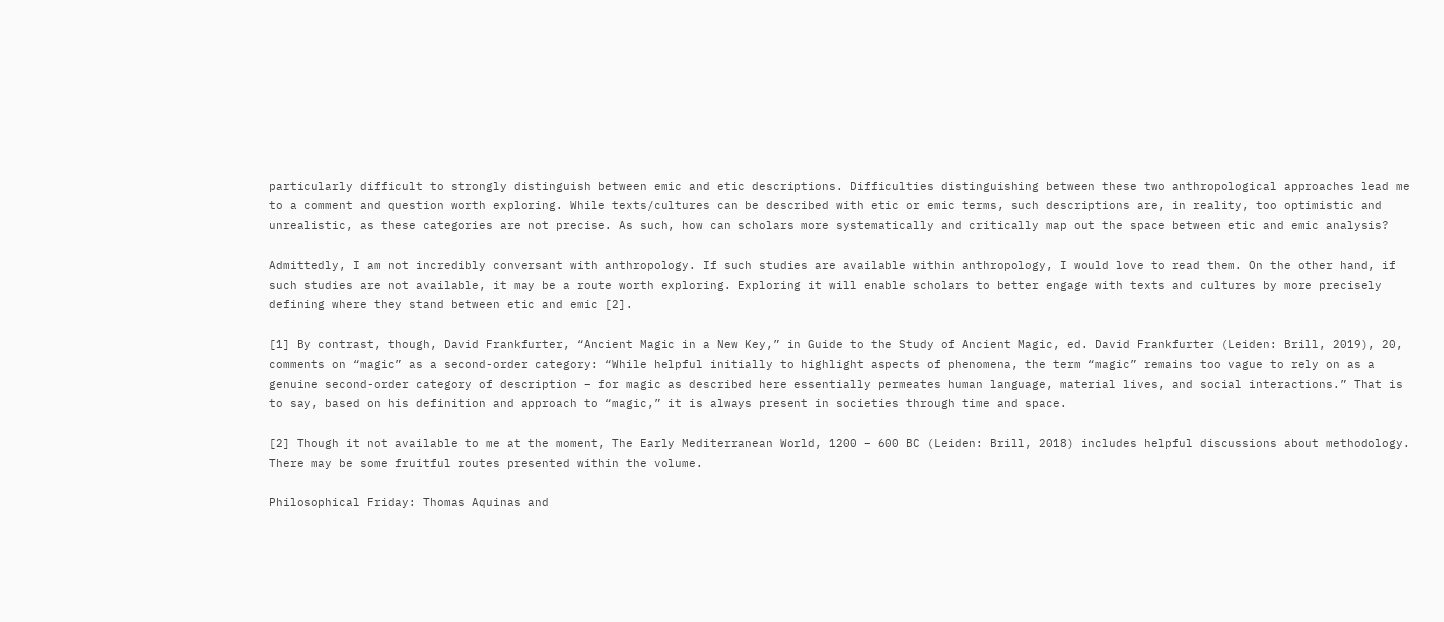particularly difficult to strongly distinguish between emic and etic descriptions. Difficulties distinguishing between these two anthropological approaches lead me to a comment and question worth exploring. While texts/cultures can be described with etic or emic terms, such descriptions are, in reality, too optimistic and unrealistic, as these categories are not precise. As such, how can scholars more systematically and critically map out the space between etic and emic analysis?

Admittedly, I am not incredibly conversant with anthropology. If such studies are available within anthropology, I would love to read them. On the other hand, if such studies are not available, it may be a route worth exploring. Exploring it will enable scholars to better engage with texts and cultures by more precisely defining where they stand between etic and emic [2].

[1] By contrast, though, David Frankfurter, “Ancient Magic in a New Key,” in Guide to the Study of Ancient Magic, ed. David Frankfurter (Leiden: Brill, 2019), 20, comments on “magic” as a second-order category: “While helpful initially to highlight aspects of phenomena, the term “magic” remains too vague to rely on as a genuine second-order category of description – for magic as described here essentially permeates human language, material lives, and social interactions.” That is to say, based on his definition and approach to “magic,” it is always present in societies through time and space.

[2] Though it not available to me at the moment, The Early Mediterranean World, 1200 – 600 BC (Leiden: Brill, 2018) includes helpful discussions about methodology. There may be some fruitful routes presented within the volume.

Philosophical Friday: Thomas Aquinas and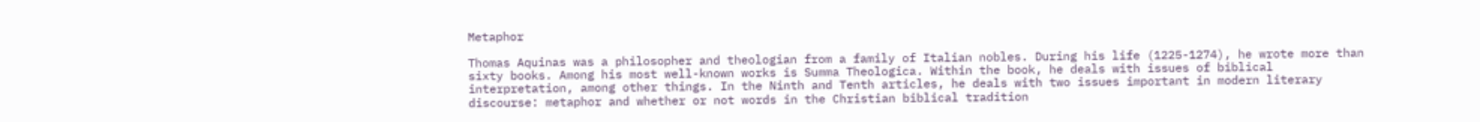Metaphor

Thomas Aquinas was a philosopher and theologian from a family of Italian nobles. During his life (1225-1274), he wrote more than sixty books. Among his most well-known works is Summa Theologica. Within the book, he deals with issues of biblical interpretation, among other things. In the Ninth and Tenth articles, he deals with two issues important in modern literary discourse: metaphor and whether or not words in the Christian biblical tradition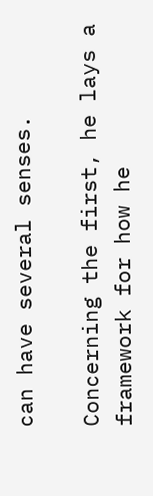can have several senses.

Concerning the first, he lays a framework for how he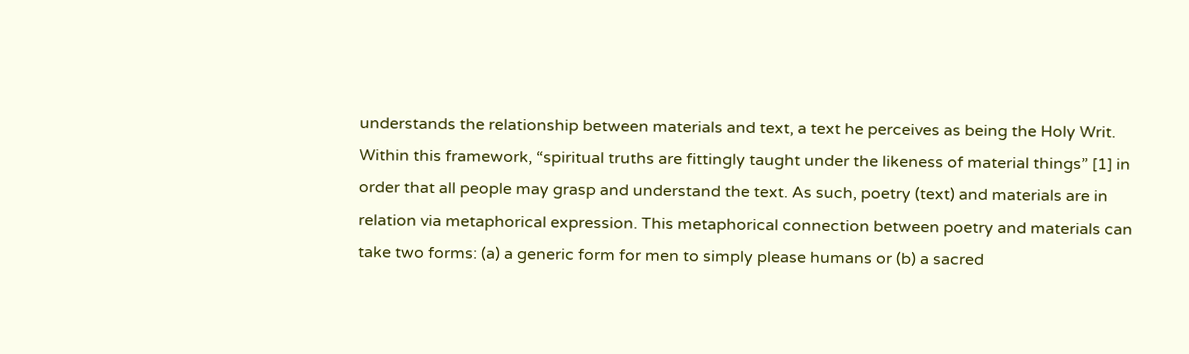understands the relationship between materials and text, a text he perceives as being the Holy Writ. Within this framework, “spiritual truths are fittingly taught under the likeness of material things” [1] in order that all people may grasp and understand the text. As such, poetry (text) and materials are in relation via metaphorical expression. This metaphorical connection between poetry and materials can take two forms: (a) a generic form for men to simply please humans or (b) a sacred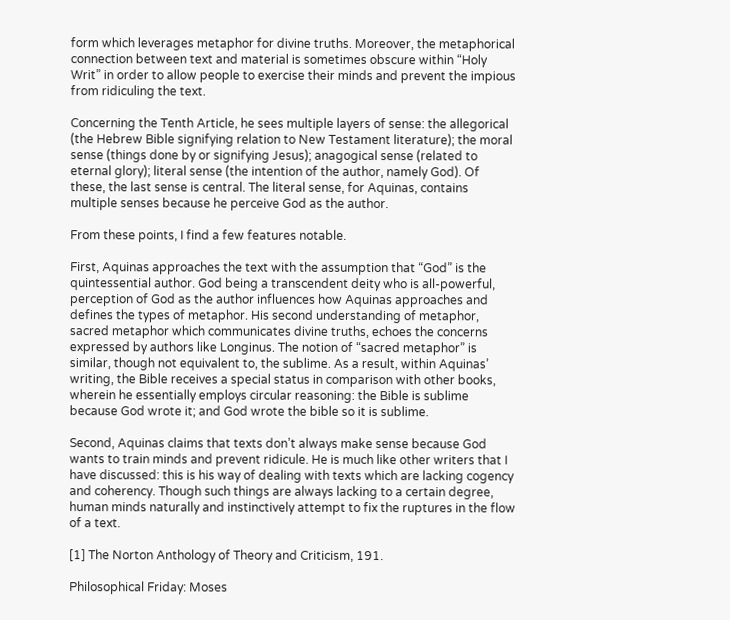form which leverages metaphor for divine truths. Moreover, the metaphorical connection between text and material is sometimes obscure within “Holy Writ” in order to allow people to exercise their minds and prevent the impious from ridiculing the text.

Concerning the Tenth Article, he sees multiple layers of sense: the allegorical (the Hebrew Bible signifying relation to New Testament literature); the moral sense (things done by or signifying Jesus); anagogical sense (related to eternal glory); literal sense (the intention of the author, namely God). Of these, the last sense is central. The literal sense, for Aquinas, contains multiple senses because he perceive God as the author.

From these points, I find a few features notable.

First, Aquinas approaches the text with the assumption that “God” is the quintessential author. God being a transcendent deity who is all-powerful, perception of God as the author influences how Aquinas approaches and defines the types of metaphor. His second understanding of metaphor, sacred metaphor which communicates divine truths, echoes the concerns expressed by authors like Longinus. The notion of “sacred metaphor” is similar, though not equivalent to, the sublime. As a result, within Aquinas’ writing, the Bible receives a special status in comparison with other books, wherein he essentially employs circular reasoning: the Bible is sublime because God wrote it; and God wrote the bible so it is sublime.

Second, Aquinas claims that texts don’t always make sense because God wants to train minds and prevent ridicule. He is much like other writers that I have discussed: this is his way of dealing with texts which are lacking cogency and coherency. Though such things are always lacking to a certain degree, human minds naturally and instinctively attempt to fix the ruptures in the flow of a text.

[1] The Norton Anthology of Theory and Criticism, 191.

Philosophical Friday: Moses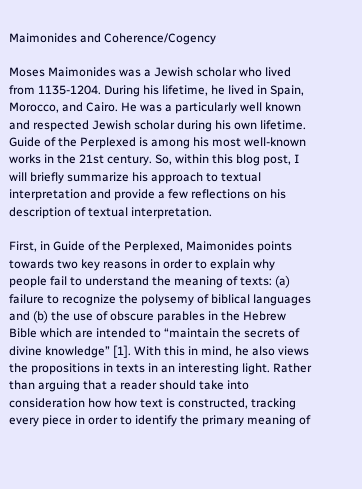Maimonides and Coherence/Cogency

Moses Maimonides was a Jewish scholar who lived from 1135-1204. During his lifetime, he lived in Spain, Morocco, and Cairo. He was a particularly well known and respected Jewish scholar during his own lifetime. Guide of the Perplexed is among his most well-known works in the 21st century. So, within this blog post, I will briefly summarize his approach to textual interpretation and provide a few reflections on his description of textual interpretation.

First, in Guide of the Perplexed, Maimonides points towards two key reasons in order to explain why people fail to understand the meaning of texts: (a) failure to recognize the polysemy of biblical languages and (b) the use of obscure parables in the Hebrew Bible which are intended to “maintain the secrets of divine knowledge” [1]. With this in mind, he also views the propositions in texts in an interesting light. Rather than arguing that a reader should take into consideration how how text is constructed, tracking every piece in order to identify the primary meaning of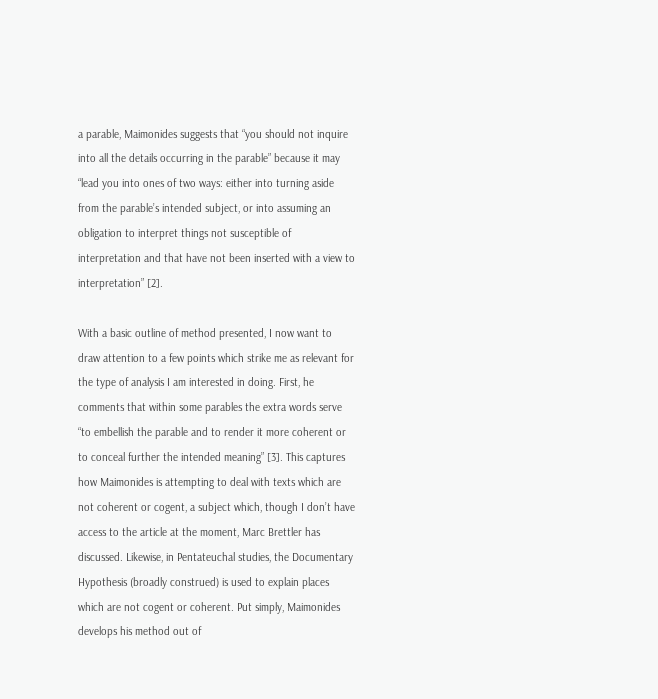a parable, Maimonides suggests that “you should not inquire into all the details occurring in the parable” because it may “lead you into ones of two ways: either into turning aside from the parable’s intended subject, or into assuming an obligation to interpret things not susceptible of interpretation and that have not been inserted with a view to interpretation” [2].

With a basic outline of method presented, I now want to draw attention to a few points which strike me as relevant for the type of analysis I am interested in doing. First, he comments that within some parables the extra words serve “to embellish the parable and to render it more coherent or to conceal further the intended meaning” [3]. This captures how Maimonides is attempting to deal with texts which are not coherent or cogent, a subject which, though I don’t have access to the article at the moment, Marc Brettler has discussed. Likewise, in Pentateuchal studies, the Documentary Hypothesis (broadly construed) is used to explain places which are not cogent or coherent. Put simply, Maimonides develops his method out of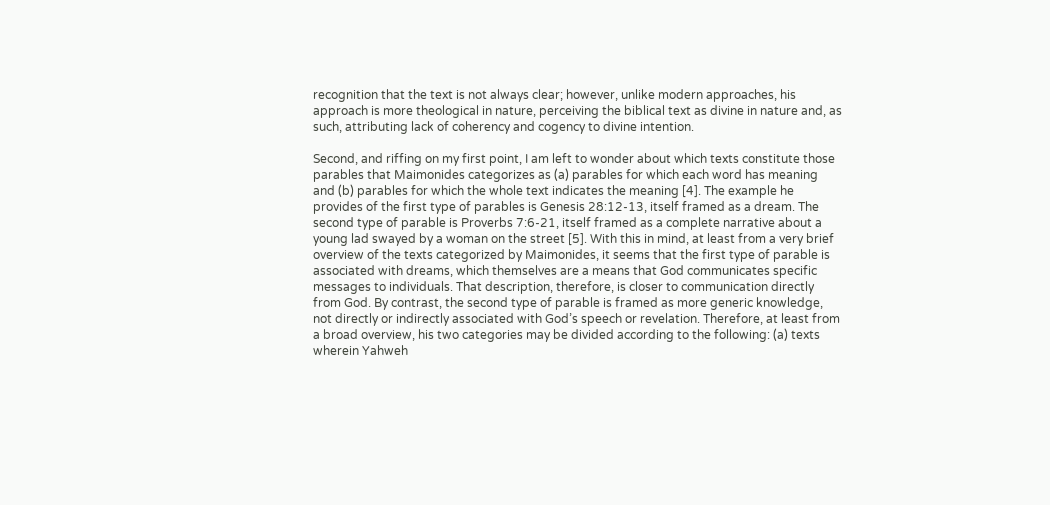recognition that the text is not always clear; however, unlike modern approaches, his approach is more theological in nature, perceiving the biblical text as divine in nature and, as such, attributing lack of coherency and cogency to divine intention.

Second, and riffing on my first point, I am left to wonder about which texts constitute those parables that Maimonides categorizes as (a) parables for which each word has meaning and (b) parables for which the whole text indicates the meaning [4]. The example he provides of the first type of parables is Genesis 28:12-13, itself framed as a dream. The second type of parable is Proverbs 7:6-21, itself framed as a complete narrative about a young lad swayed by a woman on the street [5]. With this in mind, at least from a very brief overview of the texts categorized by Maimonides, it seems that the first type of parable is associated with dreams, which themselves are a means that God communicates specific messages to individuals. That description, therefore, is closer to communication directly from God. By contrast, the second type of parable is framed as more generic knowledge, not directly or indirectly associated with God’s speech or revelation. Therefore, at least from a broad overview, his two categories may be divided according to the following: (a) texts wherein Yahweh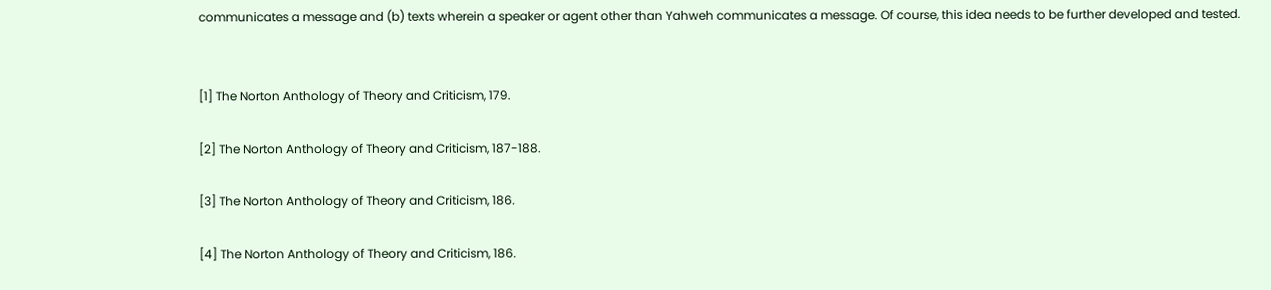communicates a message and (b) texts wherein a speaker or agent other than Yahweh communicates a message. Of course, this idea needs to be further developed and tested.


[1] The Norton Anthology of Theory and Criticism, 179.

[2] The Norton Anthology of Theory and Criticism, 187-188.

[3] The Norton Anthology of Theory and Criticism, 186.

[4] The Norton Anthology of Theory and Criticism, 186.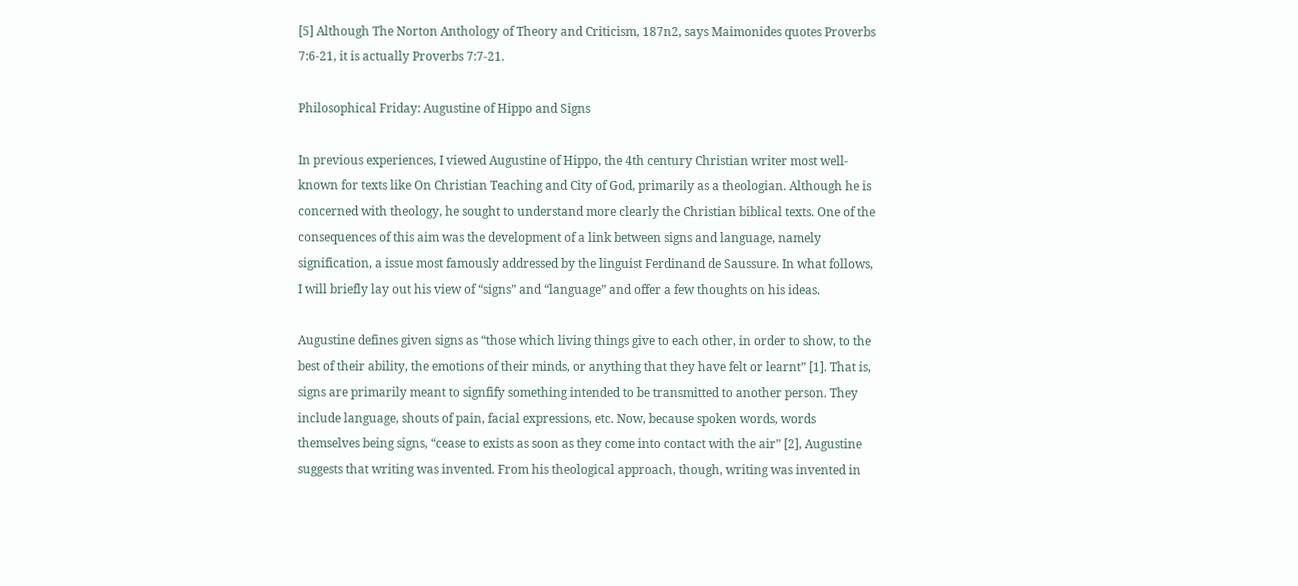[5] Although The Norton Anthology of Theory and Criticism, 187n2, says Maimonides quotes Proverbs 7:6-21, it is actually Proverbs 7:7-21.

Philosophical Friday: Augustine of Hippo and Signs

In previous experiences, I viewed Augustine of Hippo, the 4th century Christian writer most well-known for texts like On Christian Teaching and City of God, primarily as a theologian. Although he is concerned with theology, he sought to understand more clearly the Christian biblical texts. One of the consequences of this aim was the development of a link between signs and language, namely signification, a issue most famously addressed by the linguist Ferdinand de Saussure. In what follows, I will briefly lay out his view of “signs” and “language” and offer a few thoughts on his ideas.

Augustine defines given signs as “those which living things give to each other, in order to show, to the best of their ability, the emotions of their minds, or anything that they have felt or learnt” [1]. That is, signs are primarily meant to signfify something intended to be transmitted to another person. They include language, shouts of pain, facial expressions, etc. Now, because spoken words, words themselves being signs, “cease to exists as soon as they come into contact with the air” [2], Augustine suggests that writing was invented. From his theological approach, though, writing was invented in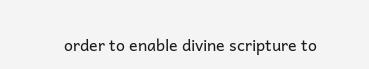order to enable divine scripture to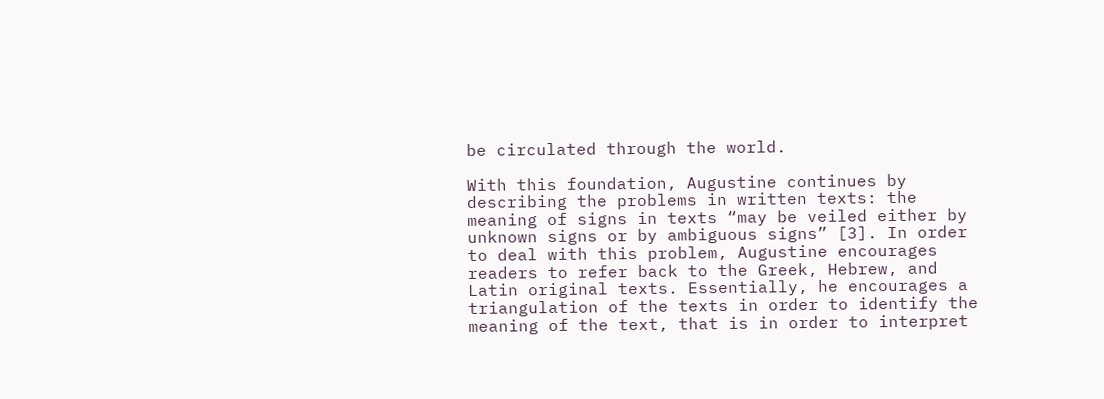be circulated through the world.

With this foundation, Augustine continues by describing the problems in written texts: the meaning of signs in texts “may be veiled either by unknown signs or by ambiguous signs” [3]. In order to deal with this problem, Augustine encourages readers to refer back to the Greek, Hebrew, and Latin original texts. Essentially, he encourages a triangulation of the texts in order to identify the meaning of the text, that is in order to interpret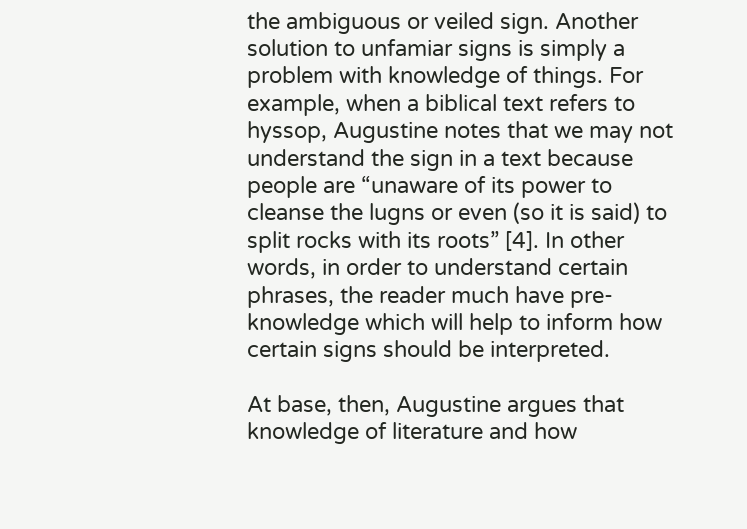the ambiguous or veiled sign. Another solution to unfamiar signs is simply a problem with knowledge of things. For example, when a biblical text refers to hyssop, Augustine notes that we may not understand the sign in a text because people are “unaware of its power to cleanse the lugns or even (so it is said) to split rocks with its roots” [4]. In other words, in order to understand certain phrases, the reader much have pre-knowledge which will help to inform how certain signs should be interpreted.

At base, then, Augustine argues that knowledge of literature and how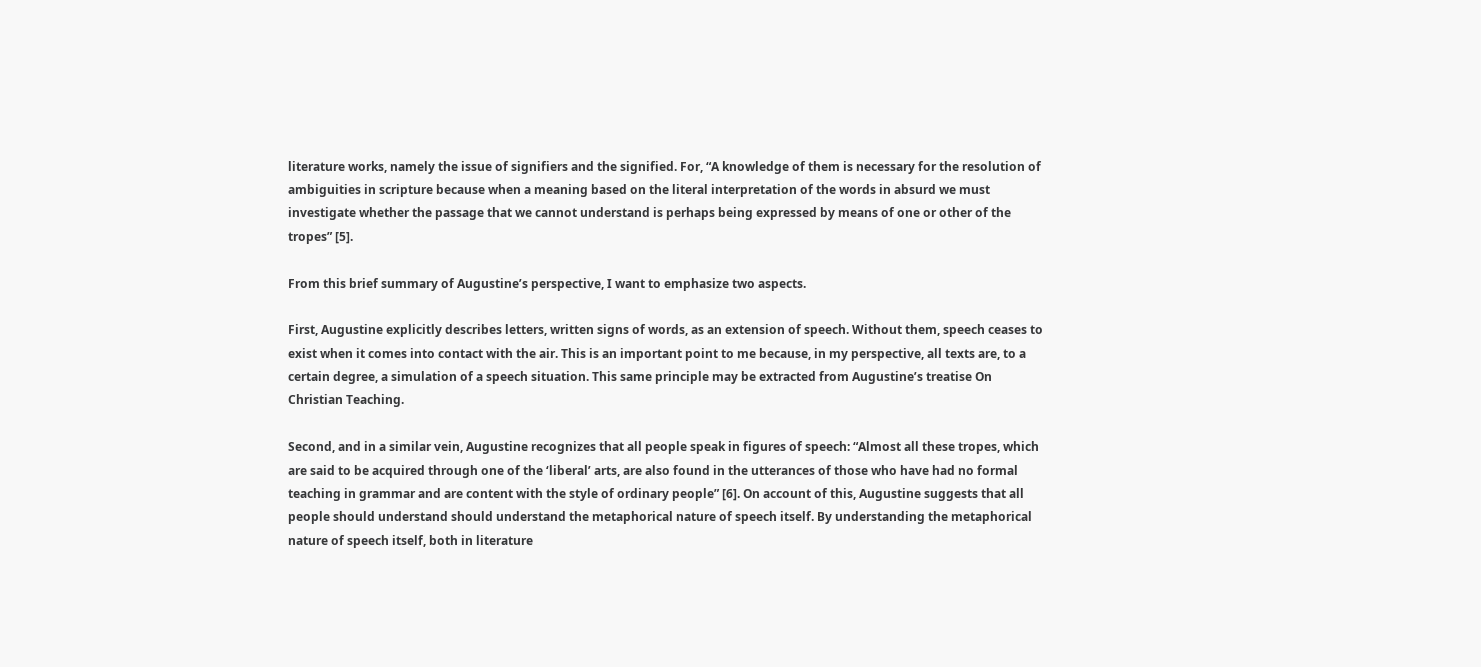literature works, namely the issue of signifiers and the signified. For, “A knowledge of them is necessary for the resolution of ambiguities in scripture because when a meaning based on the literal interpretation of the words in absurd we must investigate whether the passage that we cannot understand is perhaps being expressed by means of one or other of the tropes” [5].

From this brief summary of Augustine’s perspective, I want to emphasize two aspects.

First, Augustine explicitly describes letters, written signs of words, as an extension of speech. Without them, speech ceases to exist when it comes into contact with the air. This is an important point to me because, in my perspective, all texts are, to a certain degree, a simulation of a speech situation. This same principle may be extracted from Augustine’s treatise On Christian Teaching.

Second, and in a similar vein, Augustine recognizes that all people speak in figures of speech: “Almost all these tropes, which are said to be acquired through one of the ‘liberal’ arts, are also found in the utterances of those who have had no formal teaching in grammar and are content with the style of ordinary people” [6]. On account of this, Augustine suggests that all people should understand should understand the metaphorical nature of speech itself. By understanding the metaphorical nature of speech itself, both in literature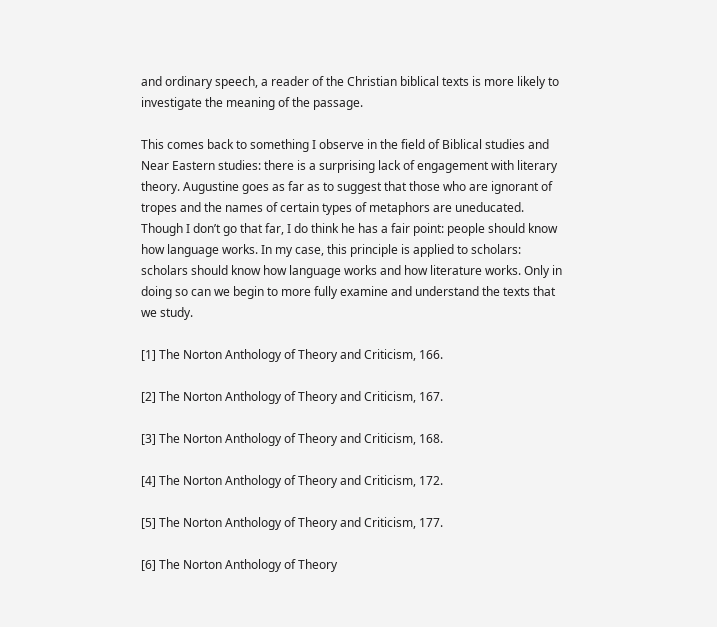and ordinary speech, a reader of the Christian biblical texts is more likely to investigate the meaning of the passage.

This comes back to something I observe in the field of Biblical studies and Near Eastern studies: there is a surprising lack of engagement with literary theory. Augustine goes as far as to suggest that those who are ignorant of tropes and the names of certain types of metaphors are uneducated. Though I don’t go that far, I do think he has a fair point: people should know how language works. In my case, this principle is applied to scholars: scholars should know how language works and how literature works. Only in doing so can we begin to more fully examine and understand the texts that we study.

[1] The Norton Anthology of Theory and Criticism, 166.

[2] The Norton Anthology of Theory and Criticism, 167.

[3] The Norton Anthology of Theory and Criticism, 168.

[4] The Norton Anthology of Theory and Criticism, 172.

[5] The Norton Anthology of Theory and Criticism, 177.

[6] The Norton Anthology of Theory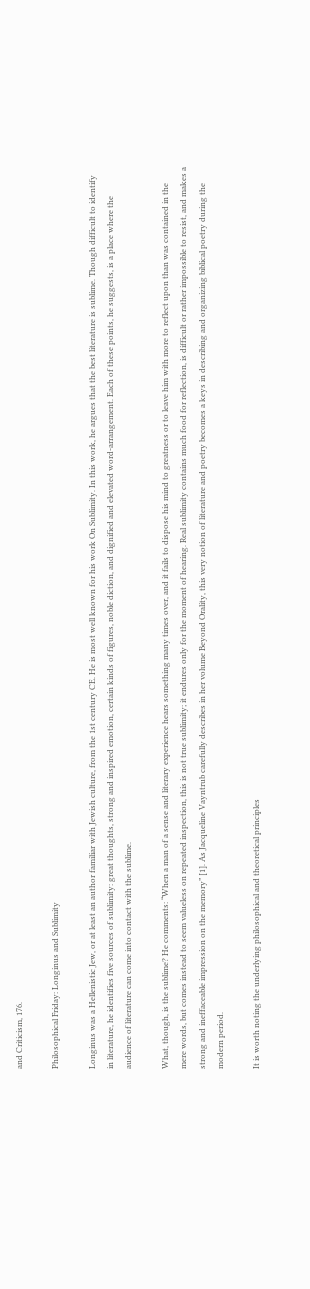and Criticism, 176.

Philosophical Friday: Longinus and Sublimity

Longinus was a Hellenistic Jew, or at least an author familiar with Jewish culture, from the 1st century CE. He is most well known for his work On Sublimity. In this work, he argues that the best literature is sublime. Though difficult to identify in literature, he identifies five sources of sublimity: great thoughts, strong and inspired emotion, certain kinds of figures, noble diction, and dignified and elevated word-arrangement. Each of these points, he suggests, is a place where the audience of literature can come into contact with the sublime.

What, though, is the sublime? He comments: “When a man of a sense and literary experience hears something many times over, and it fails to dispose his mind to greatness or to leave him with more to reflect upon than was contained in the mere words, but comes instead to seem valueless on repeated inspection, this is not true sublimity; it endures only for the moment of hearing. Real sublimity contains much food for reflection, is difficult or rather impossible to resist, and makes a strong and ineffaceable impression on the memory” [1]. As Jacqueline Vayntrub carefully describes in her volume Beyond Orality, this very notion of literature and poetry becomes a keys in describing and organizing biblical poetry during the modern period.

It is worth noting the underlying philosophical and theoretical principles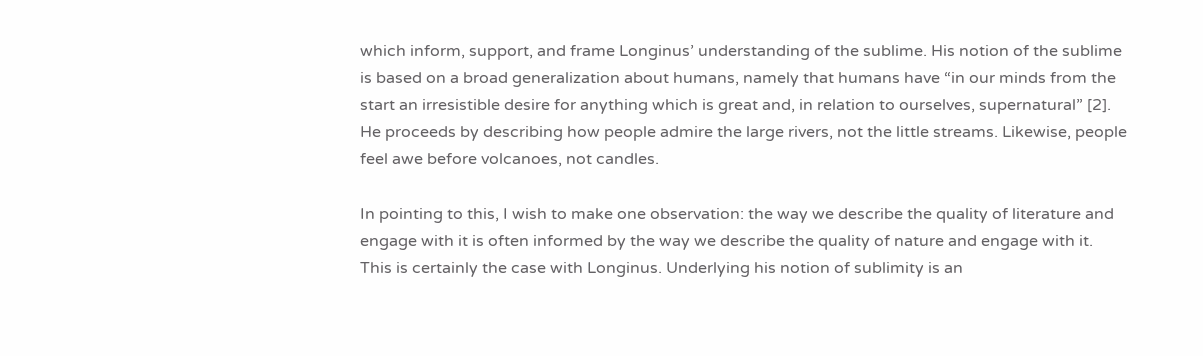which inform, support, and frame Longinus’ understanding of the sublime. His notion of the sublime is based on a broad generalization about humans, namely that humans have “in our minds from the start an irresistible desire for anything which is great and, in relation to ourselves, supernatural” [2].  He proceeds by describing how people admire the large rivers, not the little streams. Likewise, people feel awe before volcanoes, not candles.

In pointing to this, I wish to make one observation: the way we describe the quality of literature and engage with it is often informed by the way we describe the quality of nature and engage with it. This is certainly the case with Longinus. Underlying his notion of sublimity is an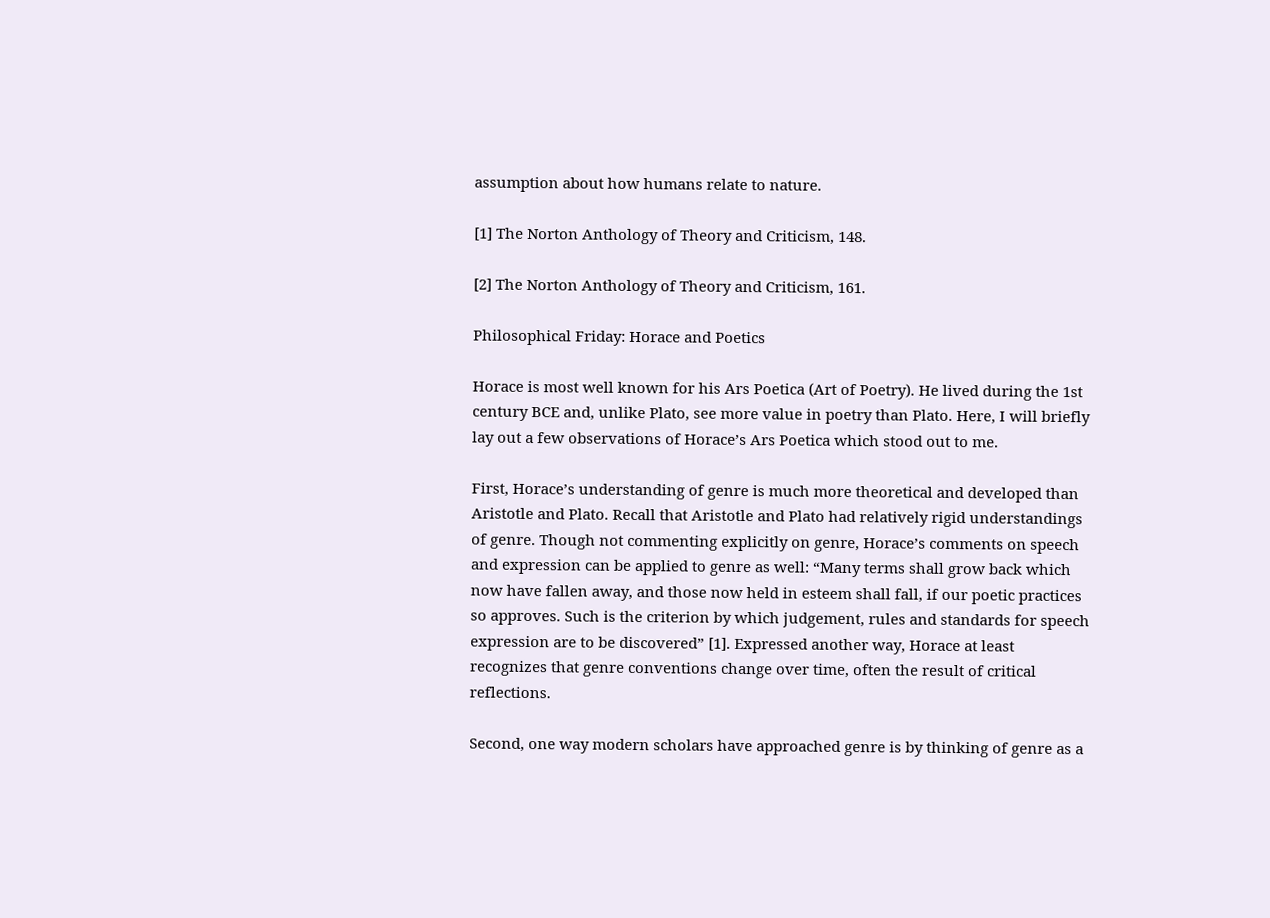assumption about how humans relate to nature.

[1] The Norton Anthology of Theory and Criticism, 148.

[2] The Norton Anthology of Theory and Criticism, 161.

Philosophical Friday: Horace and Poetics

Horace is most well known for his Ars Poetica (Art of Poetry). He lived during the 1st century BCE and, unlike Plato, see more value in poetry than Plato. Here, I will briefly lay out a few observations of Horace’s Ars Poetica which stood out to me.

First, Horace’s understanding of genre is much more theoretical and developed than Aristotle and Plato. Recall that Aristotle and Plato had relatively rigid understandings of genre. Though not commenting explicitly on genre, Horace’s comments on speech and expression can be applied to genre as well: “Many terms shall grow back which now have fallen away, and those now held in esteem shall fall, if our poetic practices so approves. Such is the criterion by which judgement, rules and standards for speech expression are to be discovered” [1]. Expressed another way, Horace at least recognizes that genre conventions change over time, often the result of critical reflections.

Second, one way modern scholars have approached genre is by thinking of genre as a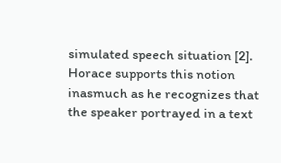simulated speech situation [2]. Horace supports this notion inasmuch as he recognizes that the speaker portrayed in a text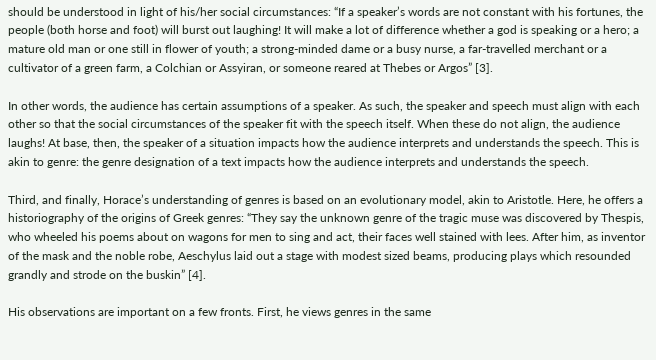should be understood in light of his/her social circumstances: “If a speaker’s words are not constant with his fortunes, the people (both horse and foot) will burst out laughing! It will make a lot of difference whether a god is speaking or a hero; a mature old man or one still in flower of youth; a strong-minded dame or a busy nurse, a far-travelled merchant or a cultivator of a green farm, a Colchian or Assyiran, or someone reared at Thebes or Argos” [3].

In other words, the audience has certain assumptions of a speaker. As such, the speaker and speech must align with each other so that the social circumstances of the speaker fit with the speech itself. When these do not align, the audience laughs! At base, then, the speaker of a situation impacts how the audience interprets and understands the speech. This is akin to genre: the genre designation of a text impacts how the audience interprets and understands the speech.

Third, and finally, Horace’s understanding of genres is based on an evolutionary model, akin to Aristotle. Here, he offers a historiography of the origins of Greek genres: “They say the unknown genre of the tragic muse was discovered by Thespis, who wheeled his poems about on wagons for men to sing and act, their faces well stained with lees. After him, as inventor of the mask and the noble robe, Aeschylus laid out a stage with modest sized beams, producing plays which resounded grandly and strode on the buskin” [4].

His observations are important on a few fronts. First, he views genres in the same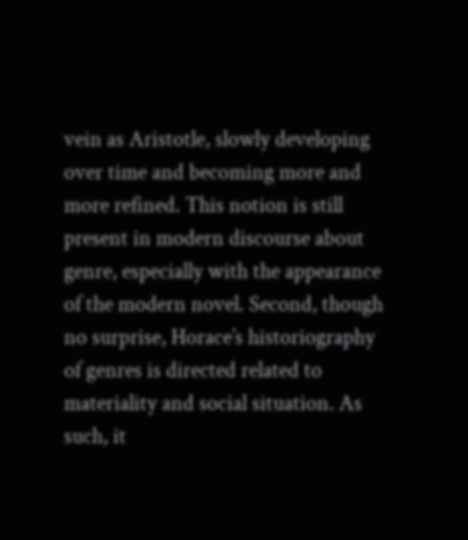vein as Aristotle, slowly developing over time and becoming more and more refined. This notion is still present in modern discourse about genre, especially with the appearance of the modern novel. Second, though no surprise, Horace’s historiography of genres is directed related to materiality and social situation. As such, it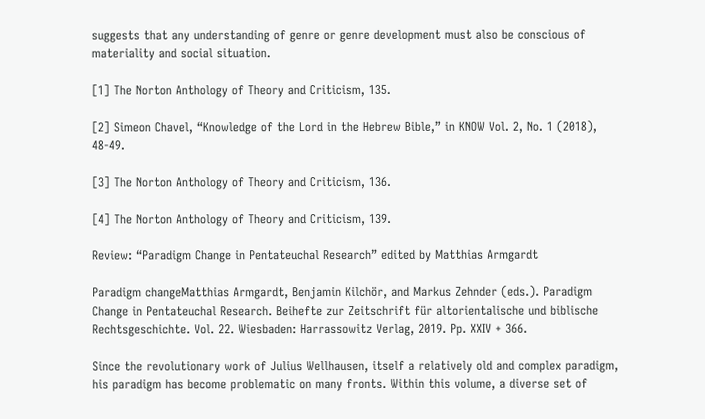suggests that any understanding of genre or genre development must also be conscious of materiality and social situation.

[1] The Norton Anthology of Theory and Criticism, 135.

[2] Simeon Chavel, “Knowledge of the Lord in the Hebrew Bible,” in KNOW Vol. 2, No. 1 (2018), 48-49.

[3] The Norton Anthology of Theory and Criticism, 136.

[4] The Norton Anthology of Theory and Criticism, 139.

Review: “Paradigm Change in Pentateuchal Research” edited by Matthias Armgardt

Paradigm changeMatthias Armgardt, Benjamin Kilchör, and Markus Zehnder (eds.). Paradigm Change in Pentateuchal Research. Beihefte zur Zeitschrift für altorientalische und biblische Rechtsgeschichte. Vol. 22. Wiesbaden: Harrassowitz Verlag, 2019. Pp. XXIV + 366.

Since the revolutionary work of Julius Wellhausen, itself a relatively old and complex paradigm, his paradigm has become problematic on many fronts. Within this volume, a diverse set of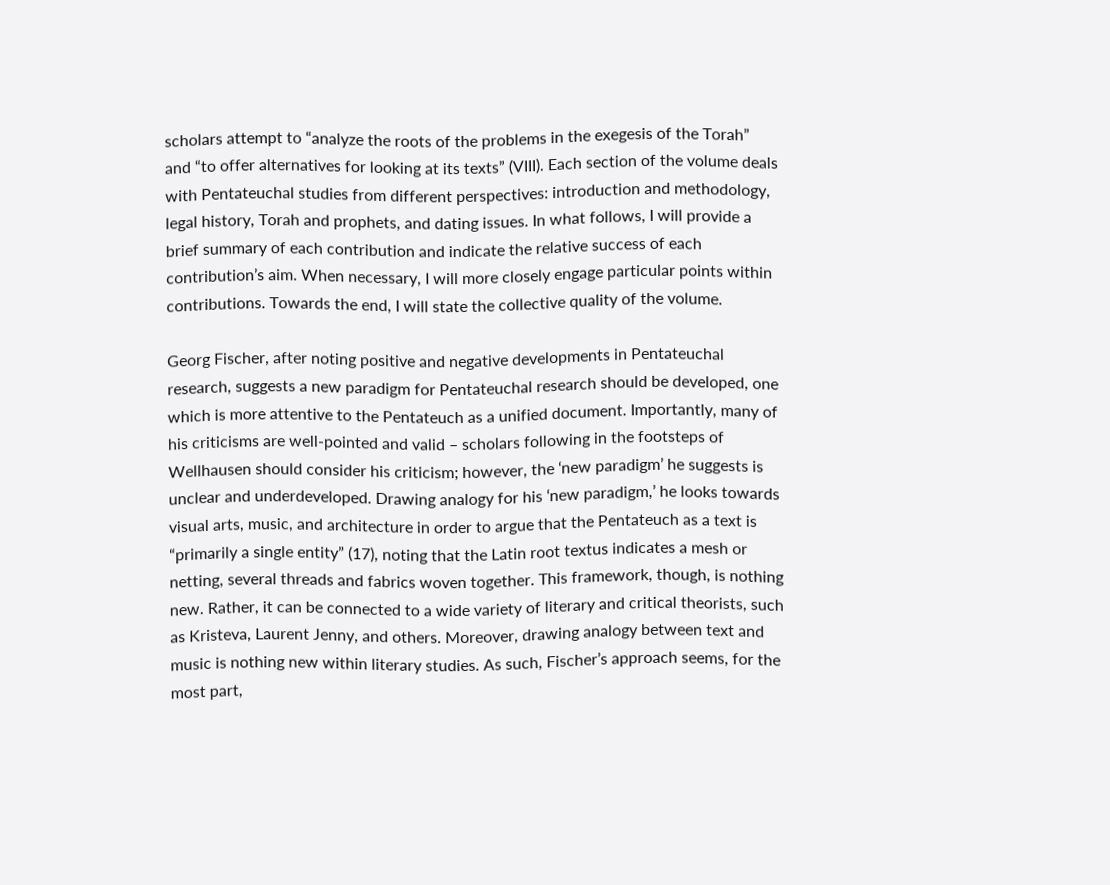scholars attempt to “analyze the roots of the problems in the exegesis of the Torah” and “to offer alternatives for looking at its texts” (VIII). Each section of the volume deals with Pentateuchal studies from different perspectives: introduction and methodology, legal history, Torah and prophets, and dating issues. In what follows, I will provide a brief summary of each contribution and indicate the relative success of each contribution’s aim. When necessary, I will more closely engage particular points within contributions. Towards the end, I will state the collective quality of the volume.

Georg Fischer, after noting positive and negative developments in Pentateuchal research, suggests a new paradigm for Pentateuchal research should be developed, one which is more attentive to the Pentateuch as a unified document. Importantly, many of his criticisms are well-pointed and valid – scholars following in the footsteps of Wellhausen should consider his criticism; however, the ‘new paradigm’ he suggests is unclear and underdeveloped. Drawing analogy for his ‘new paradigm,’ he looks towards visual arts, music, and architecture in order to argue that the Pentateuch as a text is “primarily a single entity” (17), noting that the Latin root textus indicates a mesh or netting, several threads and fabrics woven together. This framework, though, is nothing new. Rather, it can be connected to a wide variety of literary and critical theorists, such as Kristeva, Laurent Jenny, and others. Moreover, drawing analogy between text and music is nothing new within literary studies. As such, Fischer’s approach seems, for the most part,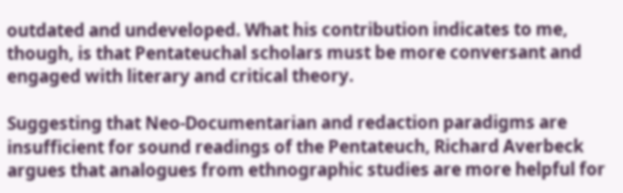outdated and undeveloped. What his contribution indicates to me, though, is that Pentateuchal scholars must be more conversant and engaged with literary and critical theory.

Suggesting that Neo-Documentarian and redaction paradigms are insufficient for sound readings of the Pentateuch, Richard Averbeck argues that analogues from ethnographic studies are more helpful for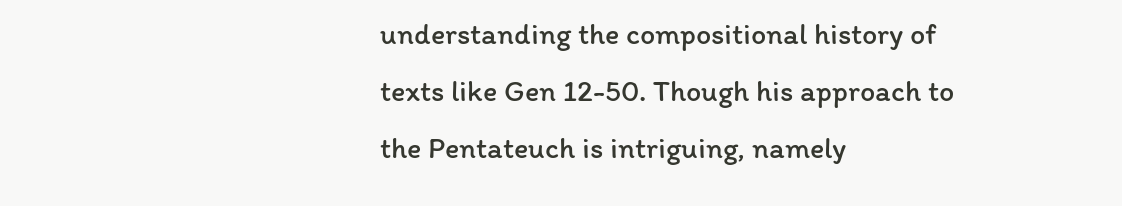understanding the compositional history of texts like Gen 12-50. Though his approach to the Pentateuch is intriguing, namely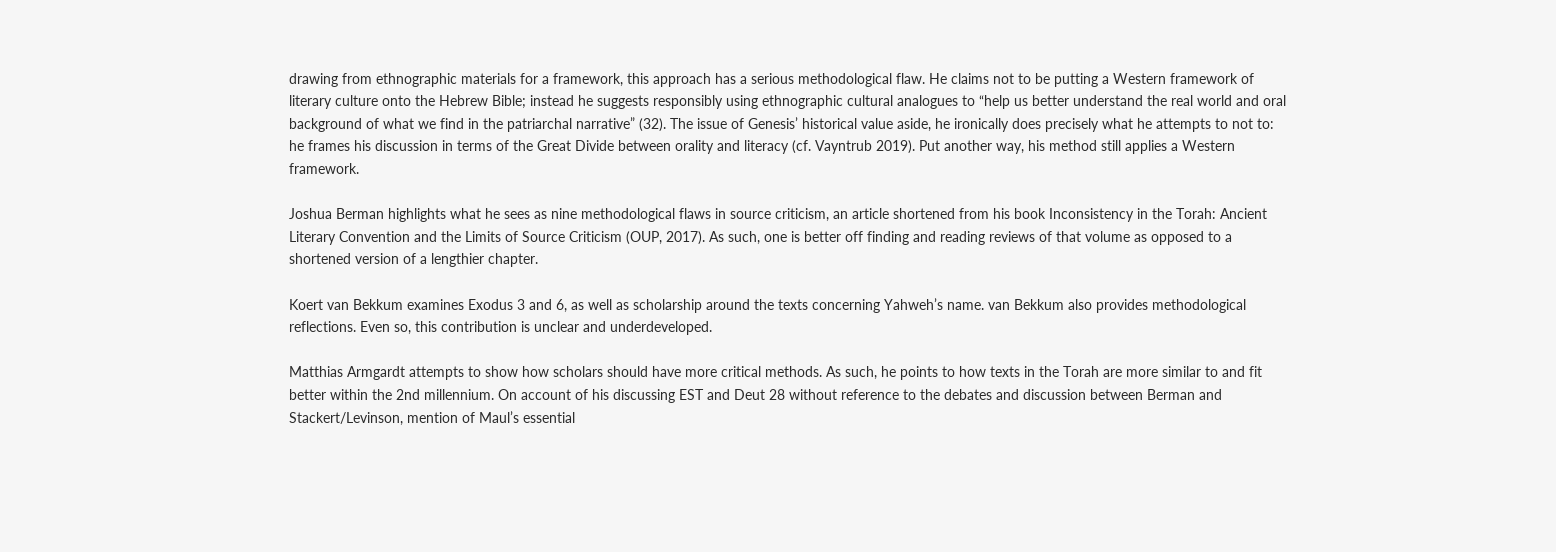drawing from ethnographic materials for a framework, this approach has a serious methodological flaw. He claims not to be putting a Western framework of literary culture onto the Hebrew Bible; instead he suggests responsibly using ethnographic cultural analogues to “help us better understand the real world and oral background of what we find in the patriarchal narrative” (32). The issue of Genesis’ historical value aside, he ironically does precisely what he attempts to not to: he frames his discussion in terms of the Great Divide between orality and literacy (cf. Vayntrub 2019). Put another way, his method still applies a Western framework.

Joshua Berman highlights what he sees as nine methodological flaws in source criticism, an article shortened from his book Inconsistency in the Torah: Ancient Literary Convention and the Limits of Source Criticism (OUP, 2017). As such, one is better off finding and reading reviews of that volume as opposed to a shortened version of a lengthier chapter.

Koert van Bekkum examines Exodus 3 and 6, as well as scholarship around the texts concerning Yahweh’s name. van Bekkum also provides methodological reflections. Even so, this contribution is unclear and underdeveloped.

Matthias Armgardt attempts to show how scholars should have more critical methods. As such, he points to how texts in the Torah are more similar to and fit better within the 2nd millennium. On account of his discussing EST and Deut 28 without reference to the debates and discussion between Berman and Stackert/Levinson, mention of Maul’s essential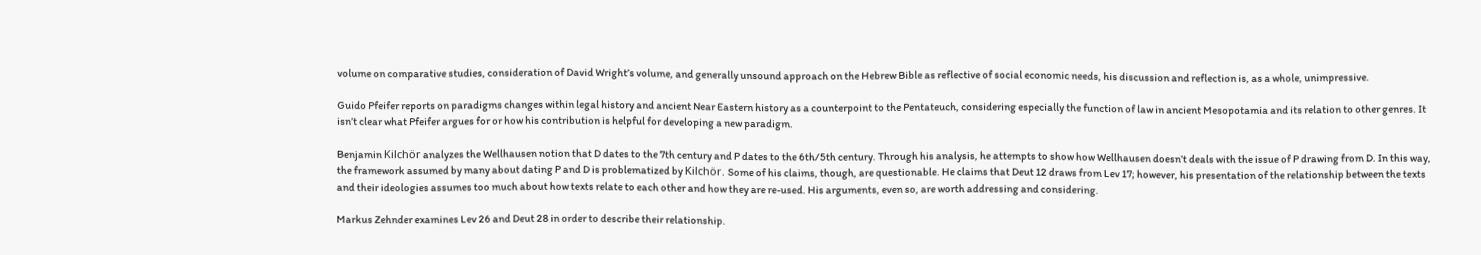volume on comparative studies, consideration of David Wright’s volume, and generally unsound approach on the Hebrew Bible as reflective of social economic needs, his discussion and reflection is, as a whole, unimpressive.

Guido Pfeifer reports on paradigms changes within legal history and ancient Near Eastern history as a counterpoint to the Pentateuch, considering especially the function of law in ancient Mesopotamia and its relation to other genres. It isn’t clear what Pfeifer argues for or how his contribution is helpful for developing a new paradigm.

Benjamin Kilchör analyzes the Wellhausen notion that D dates to the 7th century and P dates to the 6th/5th century. Through his analysis, he attempts to show how Wellhausen doesn’t deals with the issue of P drawing from D. In this way, the framework assumed by many about dating P and D is problematized by Kilchör. Some of his claims, though, are questionable. He claims that Deut 12 draws from Lev 17; however, his presentation of the relationship between the texts and their ideologies assumes too much about how texts relate to each other and how they are re-used. His arguments, even so, are worth addressing and considering.

Markus Zehnder examines Lev 26 and Deut 28 in order to describe their relationship.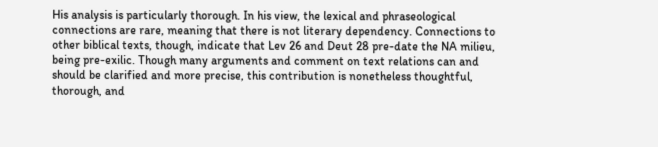His analysis is particularly thorough. In his view, the lexical and phraseological connections are rare, meaning that there is not literary dependency. Connections to other biblical texts, though, indicate that Lev 26 and Deut 28 pre-date the NA milieu, being pre-exilic. Though many arguments and comment on text relations can and should be clarified and more precise, this contribution is nonetheless thoughtful, thorough, and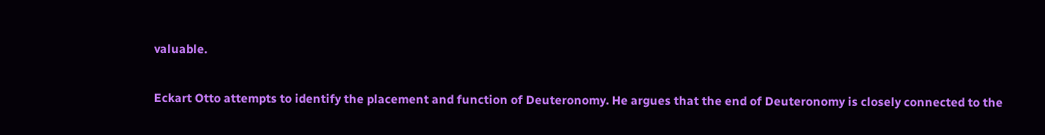valuable.

Eckart Otto attempts to identify the placement and function of Deuteronomy. He argues that the end of Deuteronomy is closely connected to the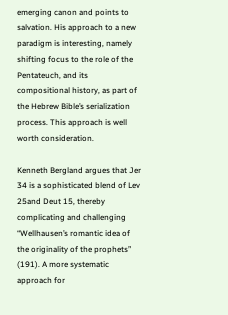emerging canon and points to salvation. His approach to a new paradigm is interesting, namely shifting focus to the role of the Pentateuch, and its compositional history, as part of the Hebrew Bible’s serialization process. This approach is well worth consideration.

Kenneth Bergland argues that Jer 34 is a sophisticated blend of Lev 25and Deut 15, thereby complicating and challenging “Wellhausen’s romantic idea of the originality of the prophets” (191). A more systematic approach for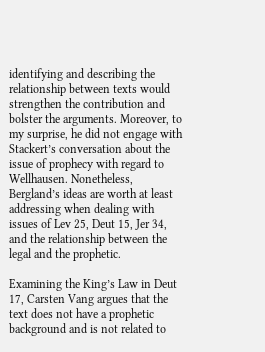identifying and describing the relationship between texts would strengthen the contribution and bolster the arguments. Moreover, to my surprise, he did not engage with Stackert’s conversation about the issue of prophecy with regard to Wellhausen. Nonetheless, Bergland’s ideas are worth at least addressing when dealing with issues of Lev 25, Deut 15, Jer 34, and the relationship between the legal and the prophetic.

Examining the King’s Law in Deut 17, Carsten Vang argues that the text does not have a prophetic background and is not related to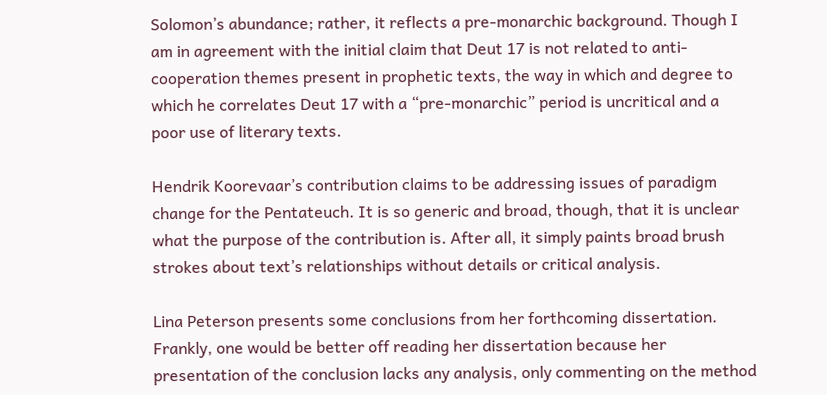Solomon’s abundance; rather, it reflects a pre-monarchic background. Though I am in agreement with the initial claim that Deut 17 is not related to anti-cooperation themes present in prophetic texts, the way in which and degree to which he correlates Deut 17 with a “pre-monarchic” period is uncritical and a poor use of literary texts.

Hendrik Koorevaar’s contribution claims to be addressing issues of paradigm change for the Pentateuch. It is so generic and broad, though, that it is unclear what the purpose of the contribution is. After all, it simply paints broad brush strokes about text’s relationships without details or critical analysis.

Lina Peterson presents some conclusions from her forthcoming dissertation. Frankly, one would be better off reading her dissertation because her presentation of the conclusion lacks any analysis, only commenting on the method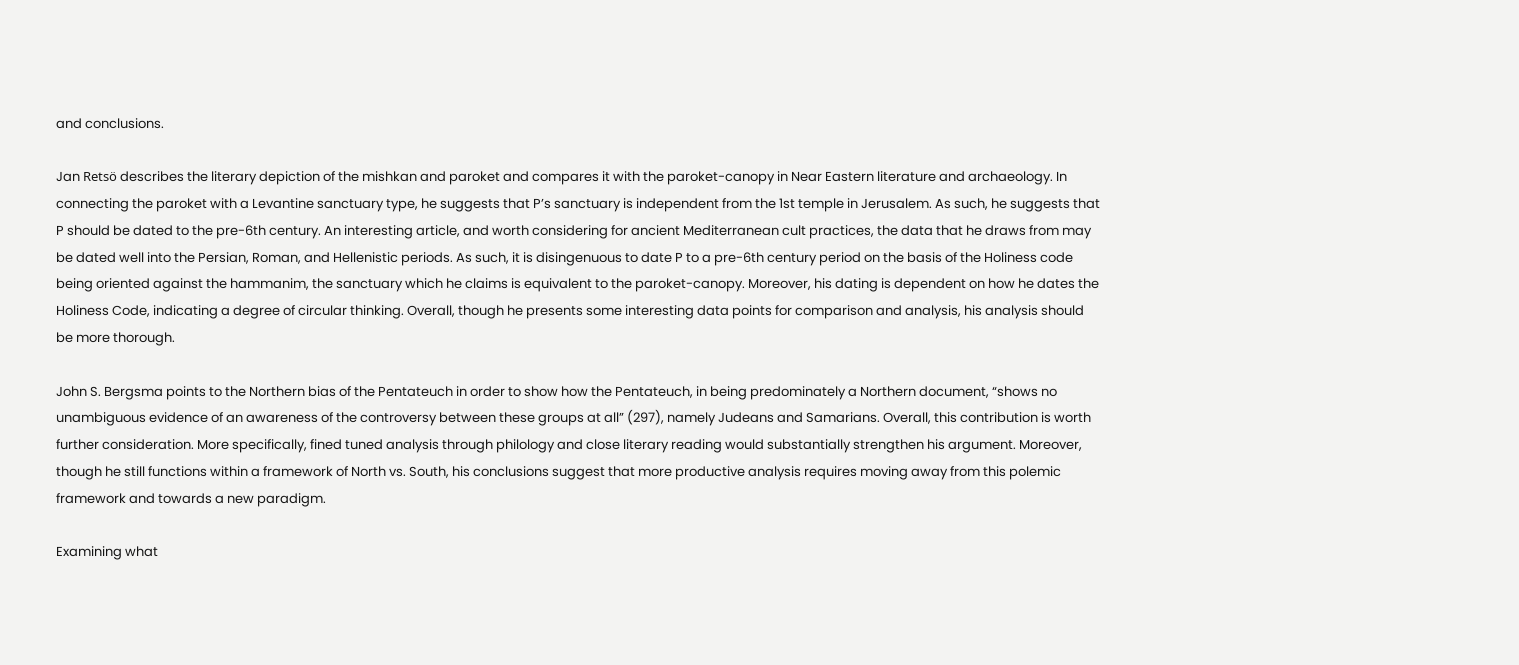and conclusions.

Jan Retsö describes the literary depiction of the mishkan and paroket and compares it with the paroket-canopy in Near Eastern literature and archaeology. In connecting the paroket with a Levantine sanctuary type, he suggests that P’s sanctuary is independent from the 1st temple in Jerusalem. As such, he suggests that P should be dated to the pre-6th century. An interesting article, and worth considering for ancient Mediterranean cult practices, the data that he draws from may be dated well into the Persian, Roman, and Hellenistic periods. As such, it is disingenuous to date P to a pre-6th century period on the basis of the Holiness code being oriented against the hammanim, the sanctuary which he claims is equivalent to the paroket-canopy. Moreover, his dating is dependent on how he dates the Holiness Code, indicating a degree of circular thinking. Overall, though he presents some interesting data points for comparison and analysis, his analysis should be more thorough.

John S. Bergsma points to the Northern bias of the Pentateuch in order to show how the Pentateuch, in being predominately a Northern document, “shows no unambiguous evidence of an awareness of the controversy between these groups at all” (297), namely Judeans and Samarians. Overall, this contribution is worth further consideration. More specifically, fined tuned analysis through philology and close literary reading would substantially strengthen his argument. Moreover, though he still functions within a framework of North vs. South, his conclusions suggest that more productive analysis requires moving away from this polemic framework and towards a new paradigm.

Examining what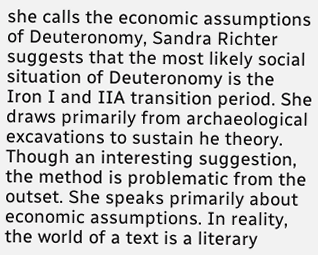she calls the economic assumptions of Deuteronomy, Sandra Richter suggests that the most likely social situation of Deuteronomy is the Iron I and IIA transition period. She draws primarily from archaeological excavations to sustain he theory. Though an interesting suggestion, the method is problematic from the outset. She speaks primarily about economic assumptions. In reality, the world of a text is a literary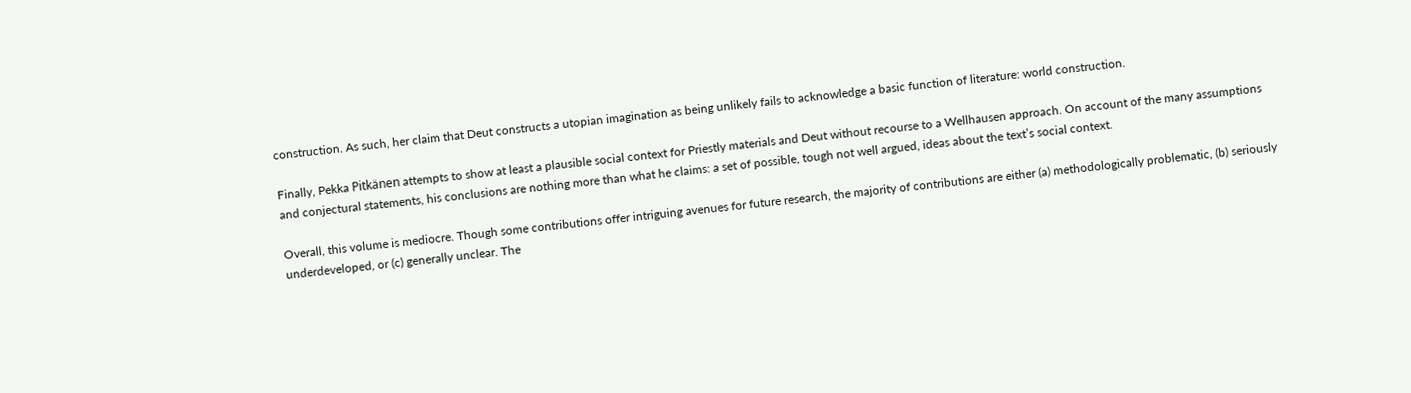construction. As such, her claim that Deut constructs a utopian imagination as being unlikely fails to acknowledge a basic function of literature: world construction.

Finally, Pekka Pitkänen attempts to show at least a plausible social context for Priestly materials and Deut without recourse to a Wellhausen approach. On account of the many assumptions and conjectural statements, his conclusions are nothing more than what he claims: a set of possible, tough not well argued, ideas about the text’s social context.

Overall, this volume is mediocre. Though some contributions offer intriguing avenues for future research, the majority of contributions are either (a) methodologically problematic, (b) seriously underdeveloped, or (c) generally unclear. The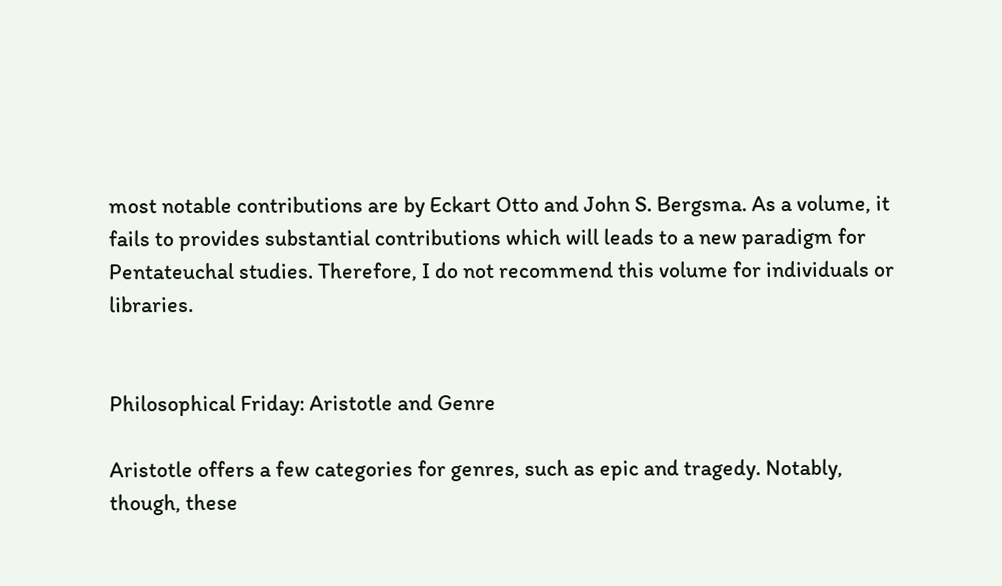most notable contributions are by Eckart Otto and John S. Bergsma. As a volume, it fails to provides substantial contributions which will leads to a new paradigm for Pentateuchal studies. Therefore, I do not recommend this volume for individuals or libraries.


Philosophical Friday: Aristotle and Genre

Aristotle offers a few categories for genres, such as epic and tragedy. Notably, though, these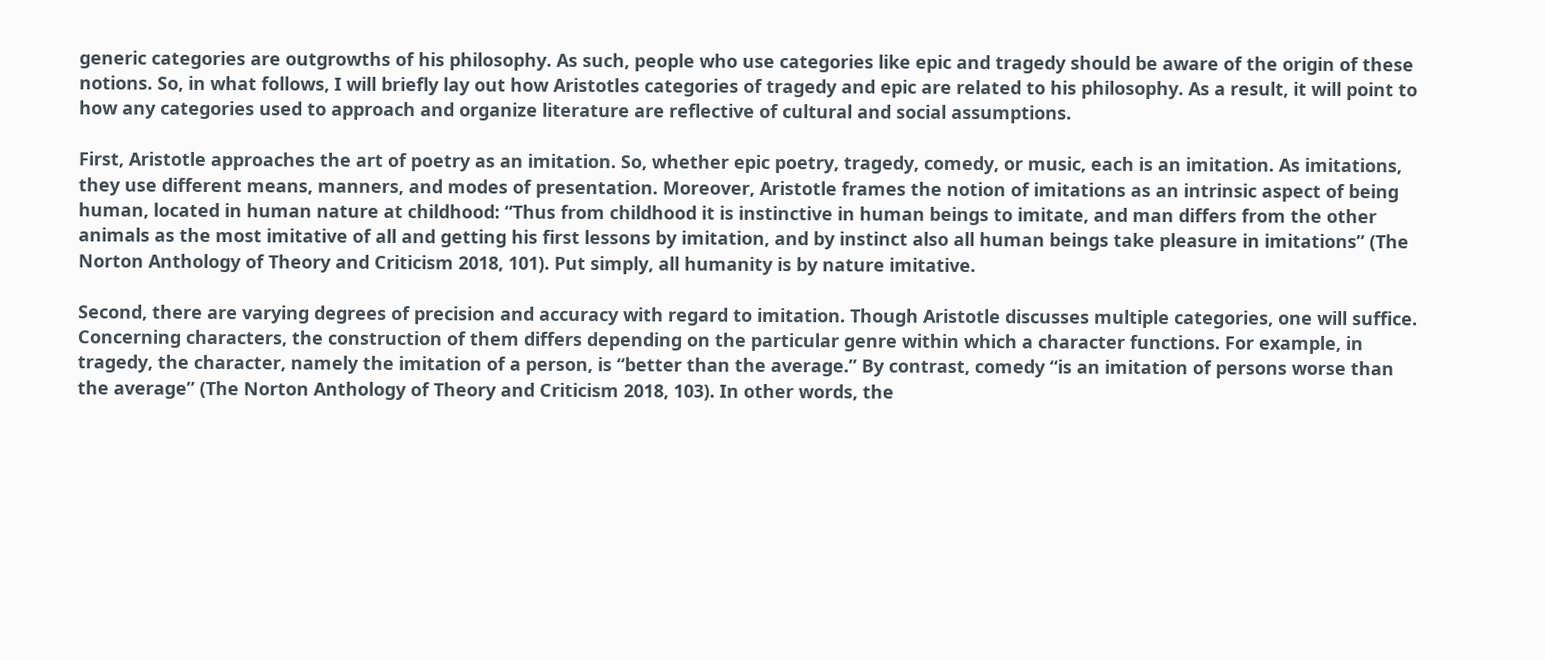generic categories are outgrowths of his philosophy. As such, people who use categories like epic and tragedy should be aware of the origin of these notions. So, in what follows, I will briefly lay out how Aristotles categories of tragedy and epic are related to his philosophy. As a result, it will point to how any categories used to approach and organize literature are reflective of cultural and social assumptions.

First, Aristotle approaches the art of poetry as an imitation. So, whether epic poetry, tragedy, comedy, or music, each is an imitation. As imitations, they use different means, manners, and modes of presentation. Moreover, Aristotle frames the notion of imitations as an intrinsic aspect of being human, located in human nature at childhood: “Thus from childhood it is instinctive in human beings to imitate, and man differs from the other animals as the most imitative of all and getting his first lessons by imitation, and by instinct also all human beings take pleasure in imitations” (The Norton Anthology of Theory and Criticism 2018, 101). Put simply, all humanity is by nature imitative.

Second, there are varying degrees of precision and accuracy with regard to imitation. Though Aristotle discusses multiple categories, one will suffice. Concerning characters, the construction of them differs depending on the particular genre within which a character functions. For example, in tragedy, the character, namely the imitation of a person, is “better than the average.” By contrast, comedy “is an imitation of persons worse than the average” (The Norton Anthology of Theory and Criticism 2018, 103). In other words, the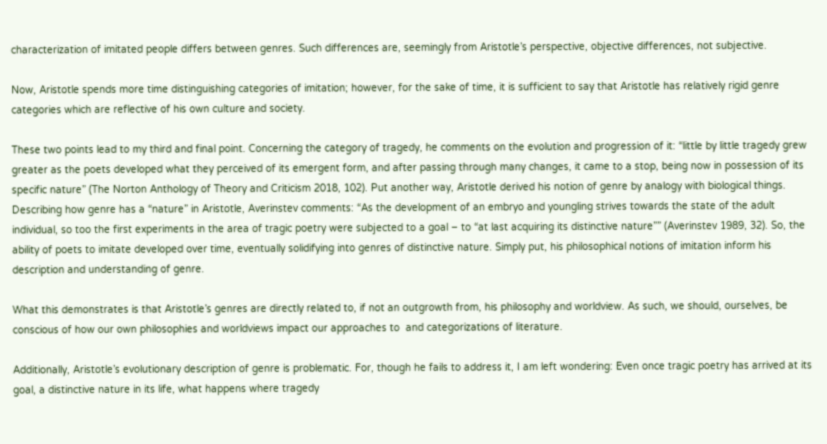characterization of imitated people differs between genres. Such differences are, seemingly from Aristotle’s perspective, objective differences, not subjective.

Now, Aristotle spends more time distinguishing categories of imitation; however, for the sake of time, it is sufficient to say that Aristotle has relatively rigid genre categories which are reflective of his own culture and society.

These two points lead to my third and final point. Concerning the category of tragedy, he comments on the evolution and progression of it: “little by little tragedy grew greater as the poets developed what they perceived of its emergent form, and after passing through many changes, it came to a stop, being now in possession of its specific nature” (The Norton Anthology of Theory and Criticism 2018, 102). Put another way, Aristotle derived his notion of genre by analogy with biological things. Describing how genre has a “nature” in Aristotle, Averinstev comments: “As the development of an embryo and youngling strives towards the state of the adult individual, so too the first experiments in the area of tragic poetry were subjected to a goal – to “at last acquiring its distinctive nature”” (Averinstev 1989, 32). So, the ability of poets to imitate developed over time, eventually solidifying into genres of distinctive nature. Simply put, his philosophical notions of imitation inform his description and understanding of genre.

What this demonstrates is that Aristotle’s genres are directly related to, if not an outgrowth from, his philosophy and worldview. As such, we should, ourselves, be conscious of how our own philosophies and worldviews impact our approaches to  and categorizations of literature.

Additionally, Aristotle’s evolutionary description of genre is problematic. For, though he fails to address it, I am left wondering: Even once tragic poetry has arrived at its goal, a distinctive nature in its life, what happens where tragedy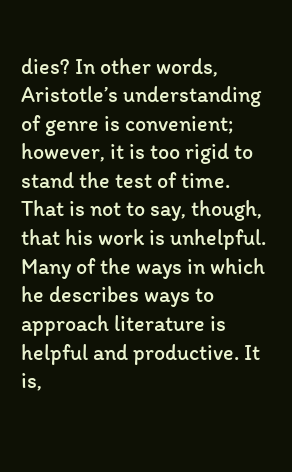dies? In other words, Aristotle’s understanding of genre is convenient; however, it is too rigid to stand the test of time. That is not to say, though, that his work is unhelpful. Many of the ways in which he describes ways to approach literature is helpful and productive. It is,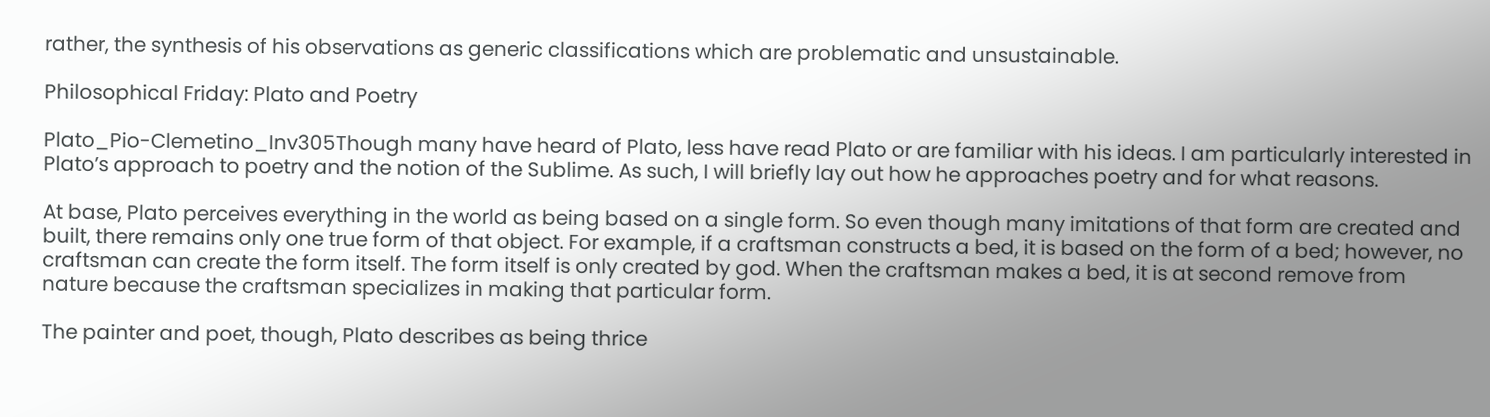rather, the synthesis of his observations as generic classifications which are problematic and unsustainable.

Philosophical Friday: Plato and Poetry

Plato_Pio-Clemetino_Inv305Though many have heard of Plato, less have read Plato or are familiar with his ideas. I am particularly interested in Plato’s approach to poetry and the notion of the Sublime. As such, I will briefly lay out how he approaches poetry and for what reasons.

At base, Plato perceives everything in the world as being based on a single form. So even though many imitations of that form are created and built, there remains only one true form of that object. For example, if a craftsman constructs a bed, it is based on the form of a bed; however, no craftsman can create the form itself. The form itself is only created by god. When the craftsman makes a bed, it is at second remove from nature because the craftsman specializes in making that particular form.

The painter and poet, though, Plato describes as being thrice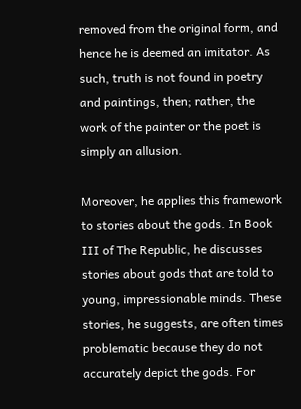removed from the original form, and hence he is deemed an imitator. As such, truth is not found in poetry and paintings, then; rather, the work of the painter or the poet is simply an allusion.

Moreover, he applies this framework to stories about the gods. In Book III of The Republic, he discusses stories about gods that are told to young, impressionable minds. These stories, he suggests, are often times problematic because they do not accurately depict the gods. For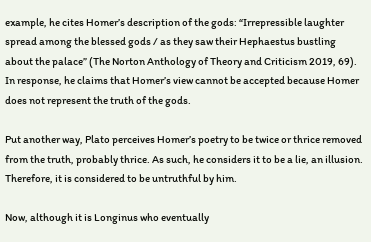example, he cites Homer’s description of the gods: “Irrepressible laughter spread among the blessed gods / as they saw their Hephaestus bustling about the palace” (The Norton Anthology of Theory and Criticism 2019, 69). In response, he claims that Homer’s view cannot be accepted because Homer does not represent the truth of the gods.

Put another way, Plato perceives Homer’s poetry to be twice or thrice removed from the truth, probably thrice. As such, he considers it to be a lie, an illusion. Therefore, it is considered to be untruthful by him.

Now, although it is Longinus who eventually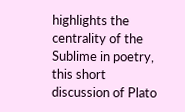highlights the centrality of the Sublime in poetry, this short discussion of Plato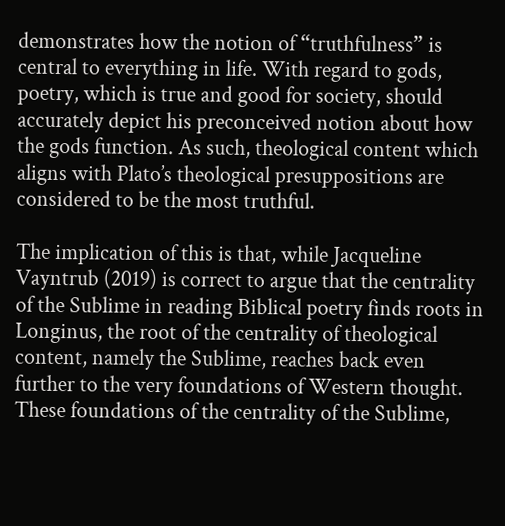demonstrates how the notion of “truthfulness” is central to everything in life. With regard to gods, poetry, which is true and good for society, should accurately depict his preconceived notion about how the gods function. As such, theological content which aligns with Plato’s theological presuppositions are considered to be the most truthful.

The implication of this is that, while Jacqueline Vayntrub (2019) is correct to argue that the centrality of the Sublime in reading Biblical poetry finds roots in Longinus, the root of the centrality of theological content, namely the Sublime, reaches back even further to the very foundations of Western thought. These foundations of the centrality of the Sublime,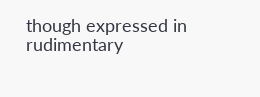though expressed in rudimentary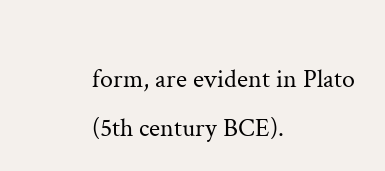form, are evident in Plato (5th century BCE).